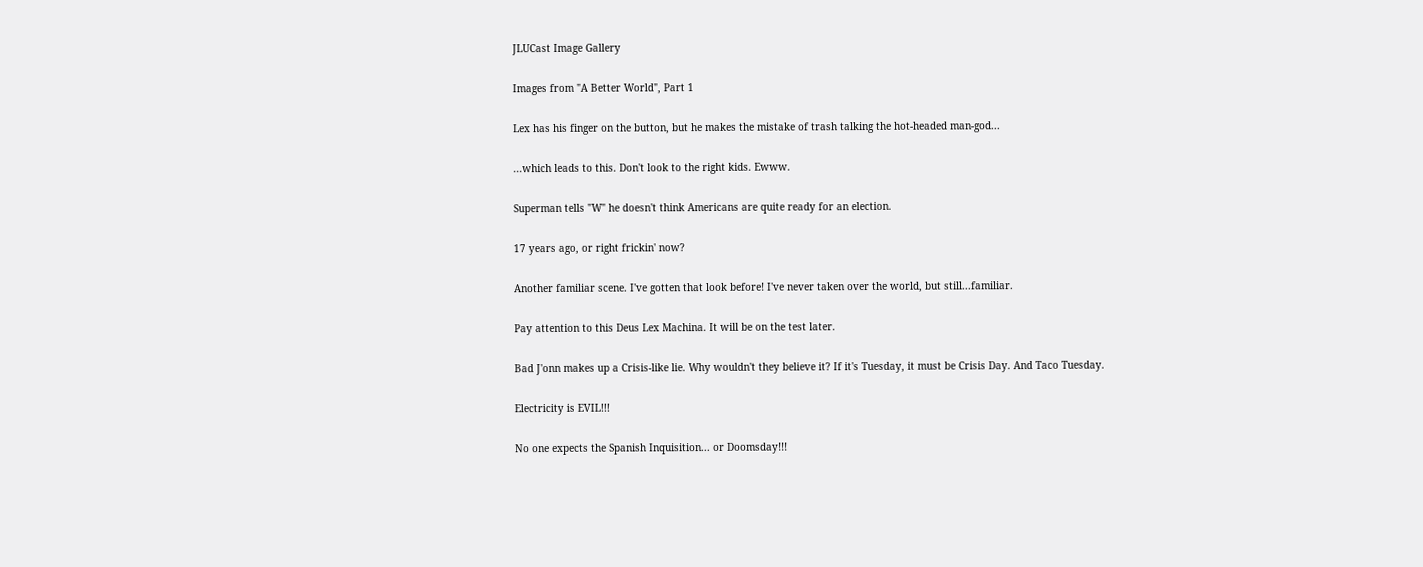JLUCast Image Gallery

Images from "A Better World", Part 1

Lex has his finger on the button, but he makes the mistake of trash talking the hot-headed man-god...

...which leads to this. Don't look to the right kids. Ewww.

Superman tells "W" he doesn't think Americans are quite ready for an election.

17 years ago, or right frickin' now?

Another familiar scene. I've gotten that look before! I've never taken over the world, but still...familiar.

Pay attention to this Deus Lex Machina. It will be on the test later.

Bad J'onn makes up a Crisis-like lie. Why wouldn't they believe it? If it's Tuesday, it must be Crisis Day. And Taco Tuesday.

Electricity is EVIL!!!

No one expects the Spanish Inquisition... or Doomsday!!!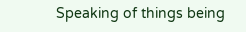Speaking of things being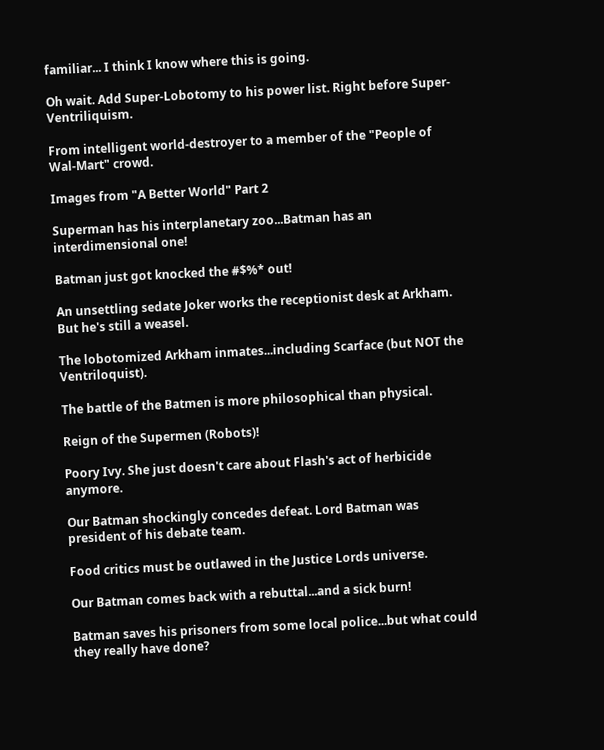familiar... I think I know where this is going.

Oh wait. Add Super-Lobotomy to his power list. Right before Super-Ventriliquism.

From intelligent world-destroyer to a member of the "People of Wal-Mart" crowd.

Images from "A Better World" Part 2

Superman has his interplanetary zoo...Batman has an interdimensional one!

Batman just got knocked the #$%* out!

An unsettling sedate Joker works the receptionist desk at Arkham. But he's still a weasel.

The lobotomized Arkham inmates...including Scarface (but NOT the Ventriloquist).

The battle of the Batmen is more philosophical than physical.

Reign of the Supermen (Robots)!

Poory Ivy. She just doesn't care about Flash's act of herbicide anymore.

Our Batman shockingly concedes defeat. Lord Batman was president of his debate team.

Food critics must be outlawed in the Justice Lords universe.

Our Batman comes back with a rebuttal...and a sick burn!

Batman saves his prisoners from some local police...but what could they really have done?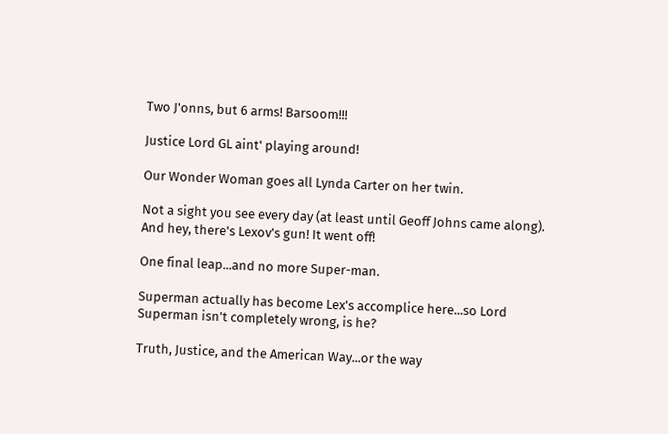Two J'onns, but 6 arms! Barsoom!!!

Justice Lord GL aint' playing around!

Our Wonder Woman goes all Lynda Carter on her twin.

Not a sight you see every day (at least until Geoff Johns came along). And hey, there's Lexov's gun! It went off!

One final leap...and no more Super-man.

Superman actually has become Lex's accomplice here...so Lord Superman isn't completely wrong, is he?

Truth, Justice, and the American Way...or the way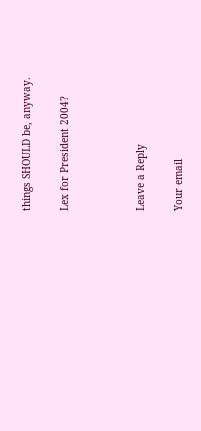things SHOULD be, anyway.

Lex for President 2004?



Leave a Reply

Your email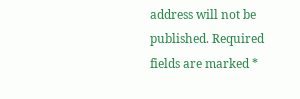address will not be published. Required fields are marked *